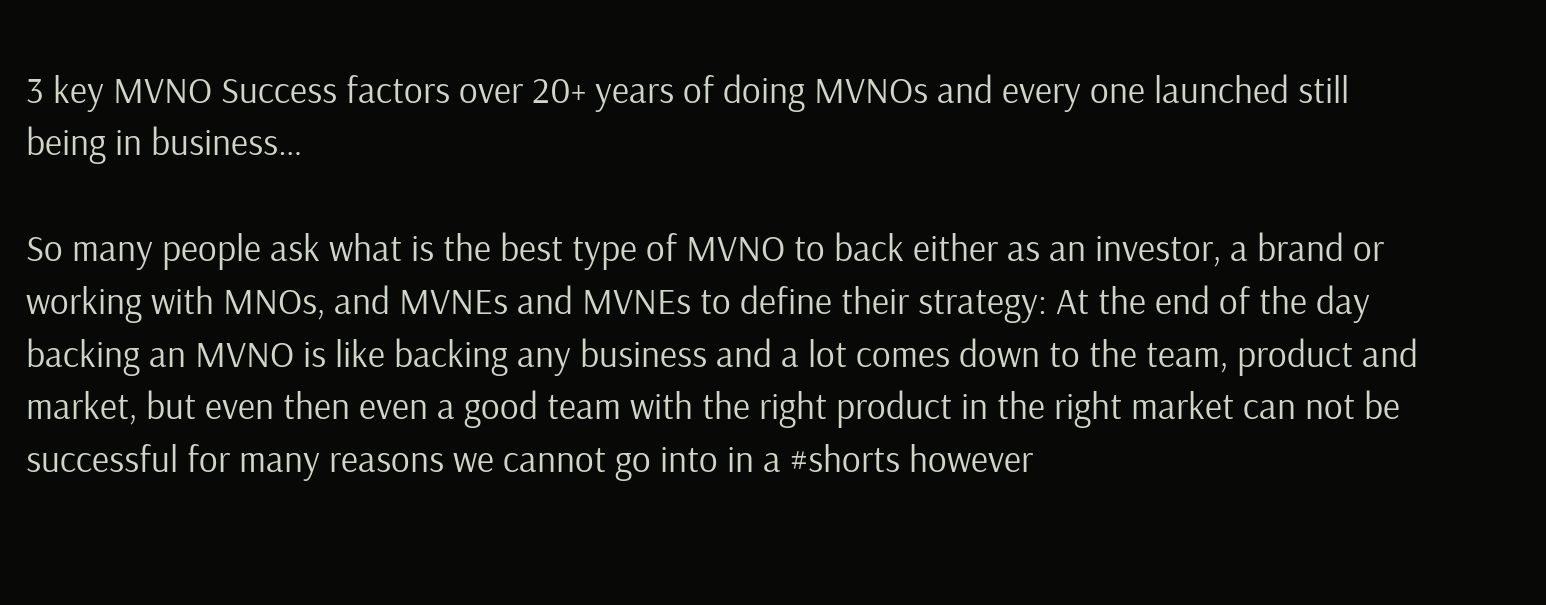3 key MVNO Success factors over 20+ years of doing MVNOs and every one launched still being in business…

So many people ask what is the best type of MVNO to back either as an investor, a brand or working with MNOs, and MVNEs and MVNEs to define their strategy: At the end of the day backing an MVNO is like backing any business and a lot comes down to the team, product and market, but even then even a good team with the right product in the right market can not be successful for many reasons we cannot go into in a #shorts however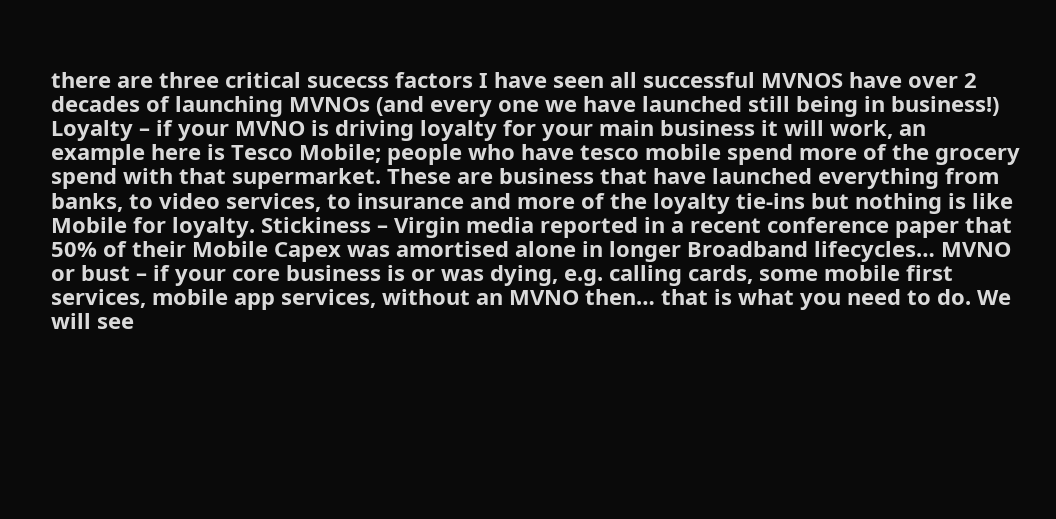there are three critical sucecss factors I have seen all successful MVNOS have over 2 decades of launching MVNOs (and every one we have launched still being in business!) Loyalty – if your MVNO is driving loyalty for your main business it will work, an example here is Tesco Mobile; people who have tesco mobile spend more of the grocery spend with that supermarket. These are business that have launched everything from banks, to video services, to insurance and more of the loyalty tie-ins but nothing is like Mobile for loyalty. Stickiness – Virgin media reported in a recent conference paper that 50% of their Mobile Capex was amortised alone in longer Broadband lifecycles… MVNO or bust – if your core business is or was dying, e.g. calling cards, some mobile first services, mobile app services, without an MVNO then… that is what you need to do. We will see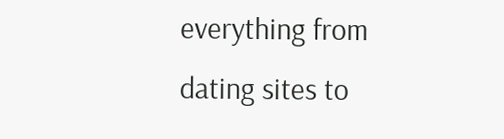everything from dating sites to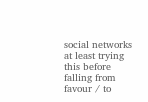social networks at least trying this before falling from favour / to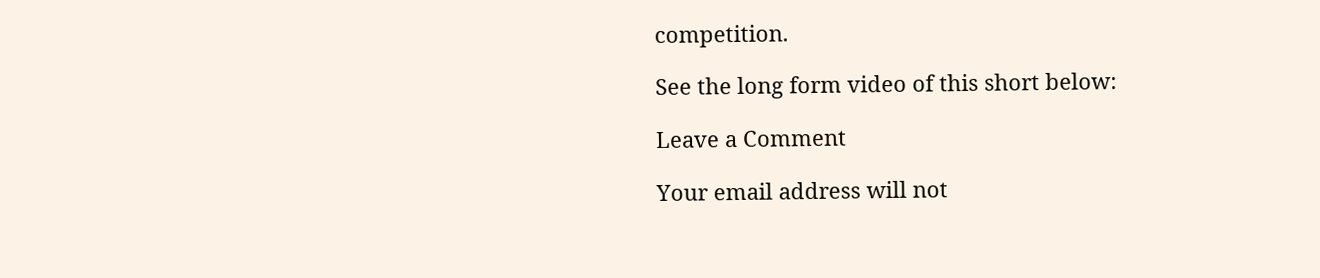competition.

See the long form video of this short below:

Leave a Comment

Your email address will not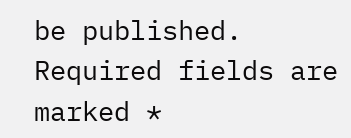be published. Required fields are marked *